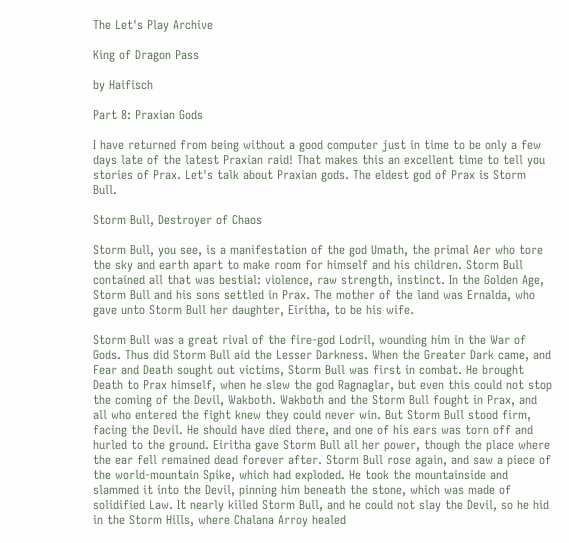The Let's Play Archive

King of Dragon Pass

by Haifisch

Part 8: Praxian Gods

I have returned from being without a good computer just in time to be only a few days late of the latest Praxian raid! That makes this an excellent time to tell you stories of Prax. Let's talk about Praxian gods. The eldest god of Prax is Storm Bull.

Storm Bull, Destroyer of Chaos

Storm Bull, you see, is a manifestation of the god Umath, the primal Aer who tore the sky and earth apart to make room for himself and his children. Storm Bull contained all that was bestial: violence, raw strength, instinct. In the Golden Age, Storm Bull and his sons settled in Prax. The mother of the land was Ernalda, who gave unto Storm Bull her daughter, Eiritha, to be his wife.

Storm Bull was a great rival of the fire-god Lodril, wounding him in the War of Gods. Thus did Storm Bull aid the Lesser Darkness. When the Greater Dark came, and Fear and Death sought out victims, Storm Bull was first in combat. He brought Death to Prax himself, when he slew the god Ragnaglar, but even this could not stop the coming of the Devil, Wakboth. Wakboth and the Storm Bull fought in Prax, and all who entered the fight knew they could never win. But Storm Bull stood firm, facing the Devil. He should have died there, and one of his ears was torn off and hurled to the ground. Eiritha gave Storm Bull all her power, though the place where the ear fell remained dead forever after. Storm Bull rose again, and saw a piece of the world-mountain Spike, which had exploded. He took the mountainside and slammed it into the Devil, pinning him beneath the stone, which was made of solidified Law. It nearly killed Storm Bull, and he could not slay the Devil, so he hid in the Storm Hills, where Chalana Arroy healed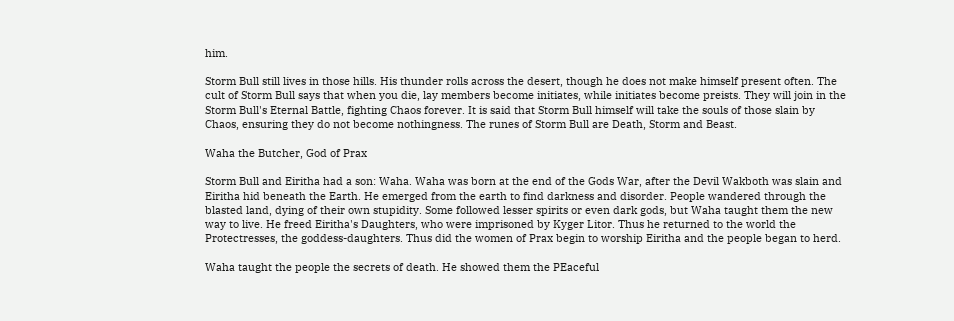him.

Storm Bull still lives in those hills. His thunder rolls across the desert, though he does not make himself present often. The cult of Storm Bull says that when you die, lay members become initiates, while initiates become preists. They will join in the Storm Bull's Eternal Battle, fighting Chaos forever. It is said that Storm Bull himself will take the souls of those slain by Chaos, ensuring they do not become nothingness. The runes of Storm Bull are Death, Storm and Beast.

Waha the Butcher, God of Prax

Storm Bull and Eiritha had a son: Waha. Waha was born at the end of the Gods War, after the Devil Wakboth was slain and Eiritha hid beneath the Earth. He emerged from the earth to find darkness and disorder. People wandered through the blasted land, dying of their own stupidity. Some followed lesser spirits or even dark gods, but Waha taught them the new way to live. He freed Eiritha's Daughters, who were imprisoned by Kyger Litor. Thus he returned to the world the Protectresses, the goddess-daughters. Thus did the women of Prax begin to worship Eiritha and the people began to herd.

Waha taught the people the secrets of death. He showed them the PEaceful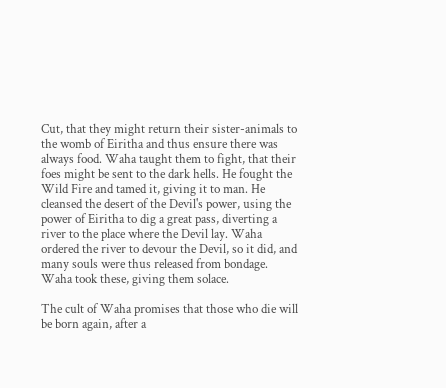Cut, that they might return their sister-animals to the womb of Eiritha and thus ensure there was always food. Waha taught them to fight, that their foes might be sent to the dark hells. He fought the Wild Fire and tamed it, giving it to man. He cleansed the desert of the Devil's power, using the power of Eiritha to dig a great pass, diverting a river to the place where the Devil lay. Waha ordered the river to devour the Devil, so it did, and many souls were thus released from bondage. Waha took these, giving them solace.

The cult of Waha promises that those who die will be born again, after a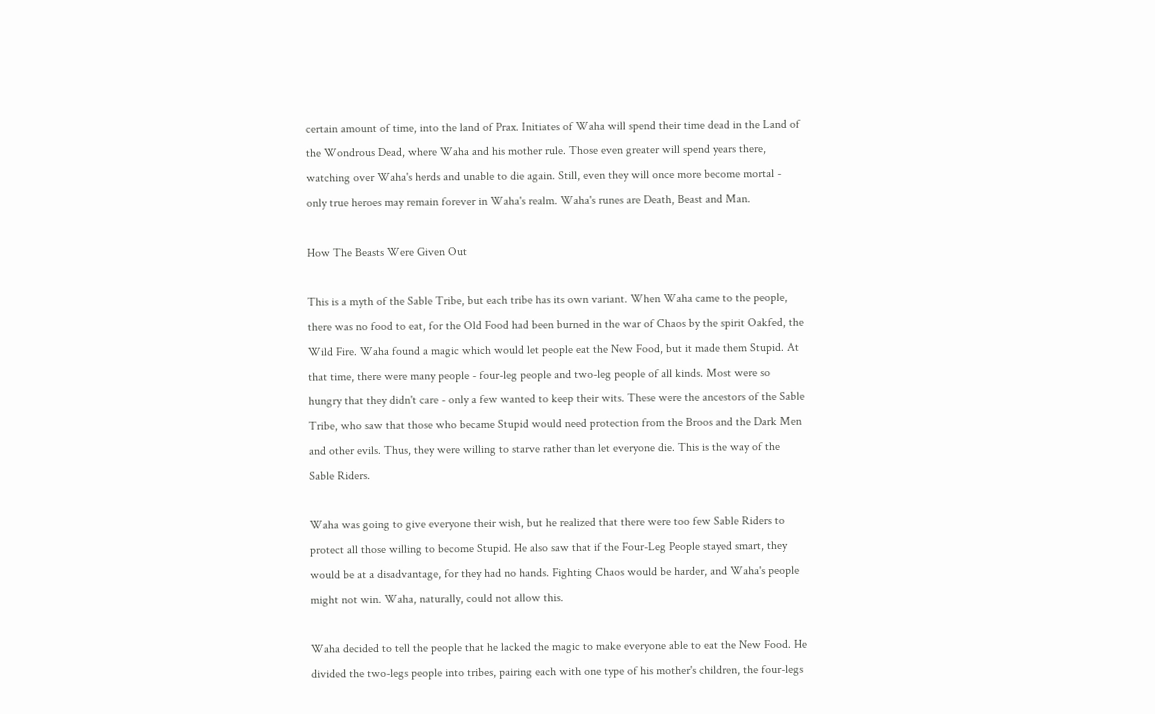certain amount of time, into the land of Prax. Initiates of Waha will spend their time dead in the Land of the Wondrous Dead, where Waha and his mother rule. Those even greater will spend years there, watching over Waha's herds and unable to die again. Still, even they will once more become mortal - only true heroes may remain forever in Waha's realm. Waha's runes are Death, Beast and Man.

How The Beasts Were Given Out

This is a myth of the Sable Tribe, but each tribe has its own variant. When Waha came to the people, there was no food to eat, for the Old Food had been burned in the war of Chaos by the spirit Oakfed, the Wild Fire. Waha found a magic which would let people eat the New Food, but it made them Stupid. At that time, there were many people - four-leg people and two-leg people of all kinds. Most were so hungry that they didn't care - only a few wanted to keep their wits. These were the ancestors of the Sable Tribe, who saw that those who became Stupid would need protection from the Broos and the Dark Men and other evils. Thus, they were willing to starve rather than let everyone die. This is the way of the Sable Riders.

Waha was going to give everyone their wish, but he realized that there were too few Sable Riders to protect all those willing to become Stupid. He also saw that if the Four-Leg People stayed smart, they would be at a disadvantage, for they had no hands. Fighting Chaos would be harder, and Waha's people might not win. Waha, naturally, could not allow this.

Waha decided to tell the people that he lacked the magic to make everyone able to eat the New Food. He divided the two-legs people into tribes, pairing each with one type of his mother's children, the four-legs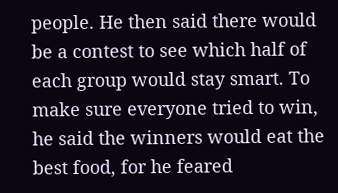people. He then said there would be a contest to see which half of each group would stay smart. To make sure everyone tried to win, he said the winners would eat the best food, for he feared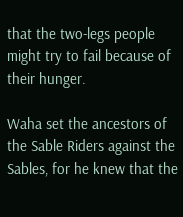that the two-legs people might try to fail because of their hunger.

Waha set the ancestors of the Sable Riders against the Sables, for he knew that the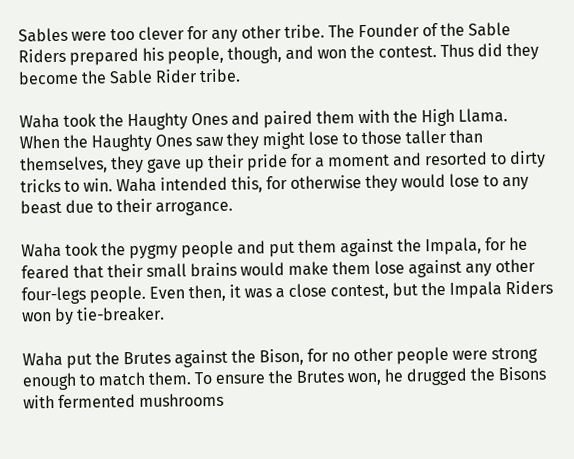Sables were too clever for any other tribe. The Founder of the Sable Riders prepared his people, though, and won the contest. Thus did they become the Sable Rider tribe.

Waha took the Haughty Ones and paired them with the High Llama. When the Haughty Ones saw they might lose to those taller than themselves, they gave up their pride for a moment and resorted to dirty tricks to win. Waha intended this, for otherwise they would lose to any beast due to their arrogance.

Waha took the pygmy people and put them against the Impala, for he feared that their small brains would make them lose against any other four-legs people. Even then, it was a close contest, but the Impala Riders won by tie-breaker.

Waha put the Brutes against the Bison, for no other people were strong enough to match them. To ensure the Brutes won, he drugged the Bisons with fermented mushrooms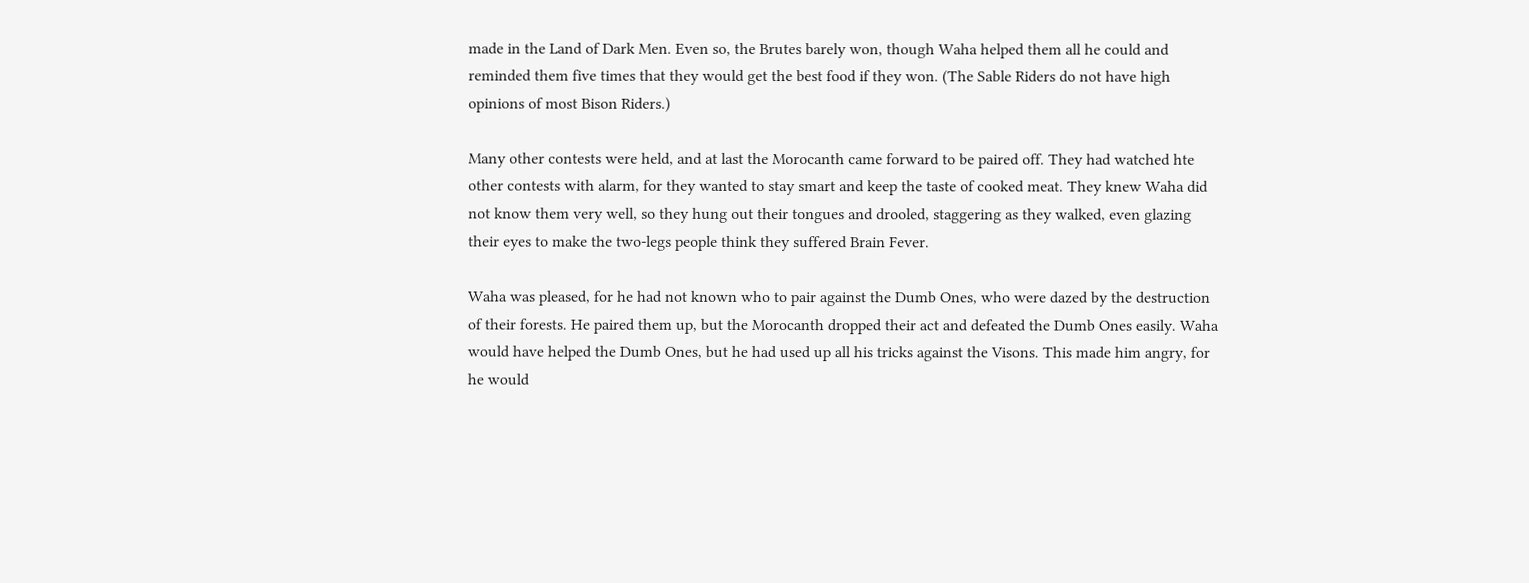made in the Land of Dark Men. Even so, the Brutes barely won, though Waha helped them all he could and reminded them five times that they would get the best food if they won. (The Sable Riders do not have high opinions of most Bison Riders.)

Many other contests were held, and at last the Morocanth came forward to be paired off. They had watched hte other contests with alarm, for they wanted to stay smart and keep the taste of cooked meat. They knew Waha did not know them very well, so they hung out their tongues and drooled, staggering as they walked, even glazing their eyes to make the two-legs people think they suffered Brain Fever.

Waha was pleased, for he had not known who to pair against the Dumb Ones, who were dazed by the destruction of their forests. He paired them up, but the Morocanth dropped their act and defeated the Dumb Ones easily. Waha would have helped the Dumb Ones, but he had used up all his tricks against the Visons. This made him angry, for he would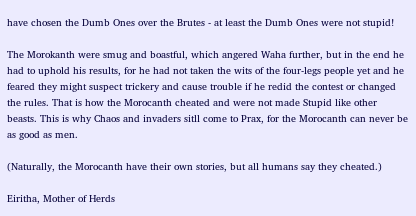have chosen the Dumb Ones over the Brutes - at least the Dumb Ones were not stupid!

The Morokanth were smug and boastful, which angered Waha further, but in the end he had to uphold his results, for he had not taken the wits of the four-legs people yet and he feared they might suspect trickery and cause trouble if he redid the contest or changed the rules. That is how the Morocanth cheated and were not made Stupid like other beasts. This is why Chaos and invaders sitll come to Prax, for the Morocanth can never be as good as men.

(Naturally, the Morocanth have their own stories, but all humans say they cheated.)

Eiritha, Mother of Herds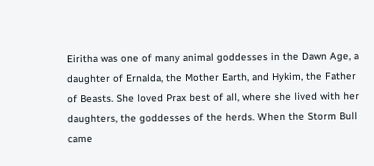Eiritha was one of many animal goddesses in the Dawn Age, a daughter of Ernalda, the Mother Earth, and Hykim, the Father of Beasts. She loved Prax best of all, where she lived with her daughters, the goddesses of the herds. When the Storm Bull came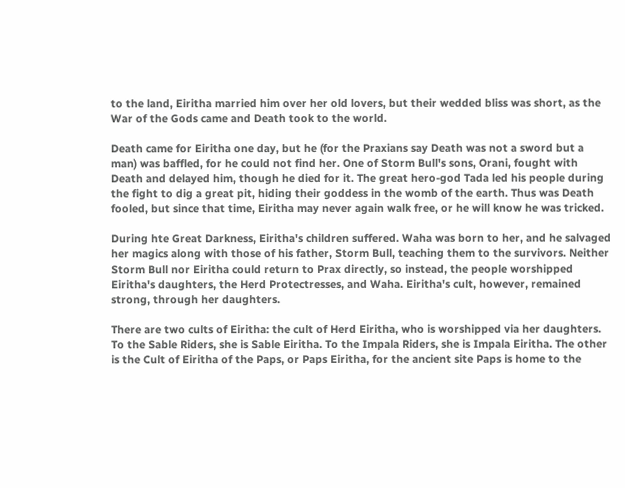to the land, Eiritha married him over her old lovers, but their wedded bliss was short, as the War of the Gods came and Death took to the world.

Death came for Eiritha one day, but he (for the Praxians say Death was not a sword but a man) was baffled, for he could not find her. One of Storm Bull's sons, Orani, fought with Death and delayed him, though he died for it. The great hero-god Tada led his people during the fight to dig a great pit, hiding their goddess in the womb of the earth. Thus was Death fooled, but since that time, Eiritha may never again walk free, or he will know he was tricked.

During hte Great Darkness, Eiritha's children suffered. Waha was born to her, and he salvaged her magics along with those of his father, Storm Bull, teaching them to the survivors. Neither Storm Bull nor Eiritha could return to Prax directly, so instead, the people worshipped Eiritha's daughters, the Herd Protectresses, and Waha. Eiritha's cult, however, remained strong, through her daughters.

There are two cults of Eiritha: the cult of Herd Eiritha, who is worshipped via her daughters. To the Sable Riders, she is Sable Eiritha. To the Impala Riders, she is Impala Eiritha. The other is the Cult of Eiritha of the Paps, or Paps Eiritha, for the ancient site Paps is home to the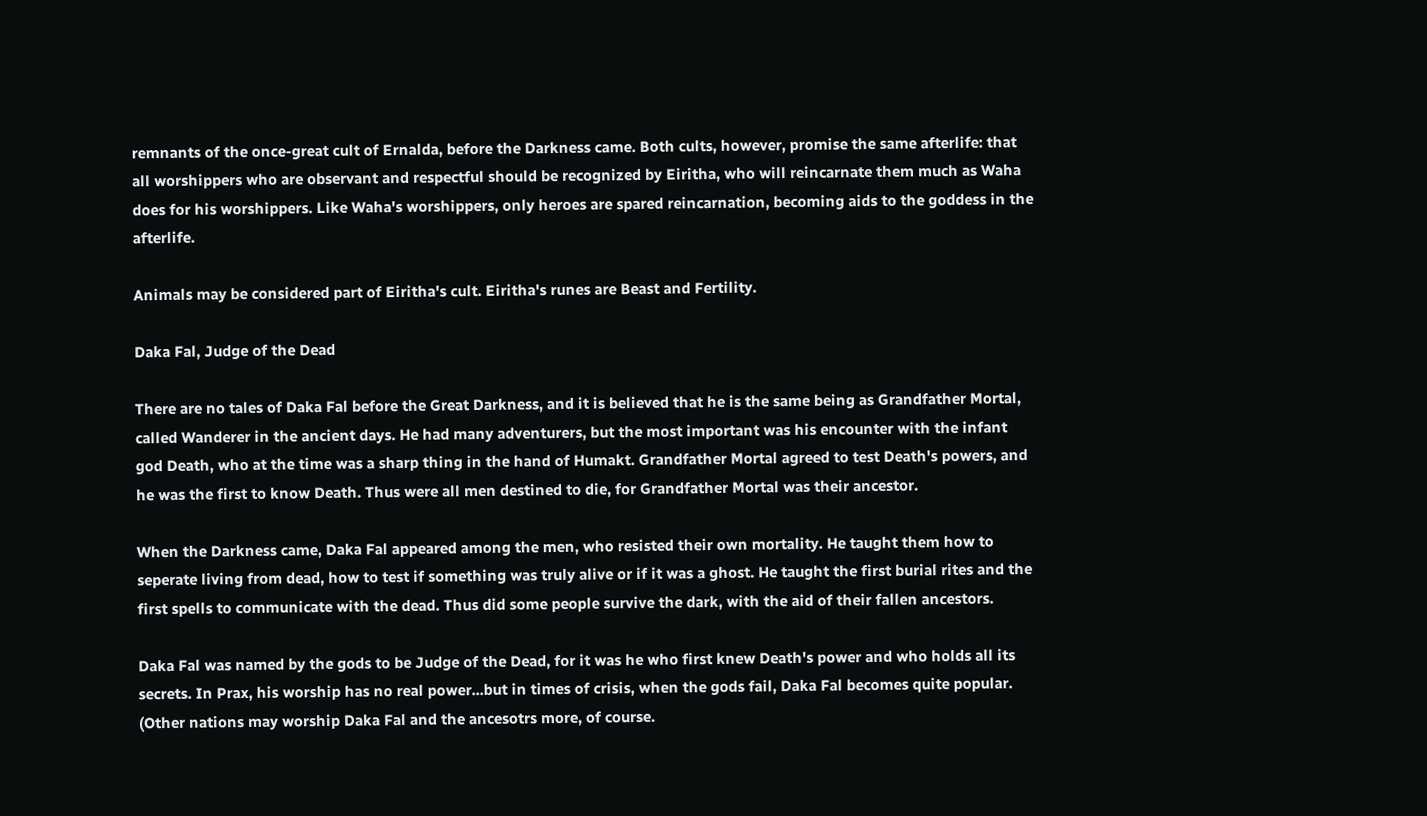remnants of the once-great cult of Ernalda, before the Darkness came. Both cults, however, promise the same afterlife: that all worshippers who are observant and respectful should be recognized by Eiritha, who will reincarnate them much as Waha does for his worshippers. Like Waha's worshippers, only heroes are spared reincarnation, becoming aids to the goddess in the afterlife.

Animals may be considered part of Eiritha's cult. Eiritha's runes are Beast and Fertility.

Daka Fal, Judge of the Dead

There are no tales of Daka Fal before the Great Darkness, and it is believed that he is the same being as Grandfather Mortal, called Wanderer in the ancient days. He had many adventurers, but the most important was his encounter with the infant god Death, who at the time was a sharp thing in the hand of Humakt. Grandfather Mortal agreed to test Death's powers, and he was the first to know Death. Thus were all men destined to die, for Grandfather Mortal was their ancestor.

When the Darkness came, Daka Fal appeared among the men, who resisted their own mortality. He taught them how to seperate living from dead, how to test if something was truly alive or if it was a ghost. He taught the first burial rites and the first spells to communicate with the dead. Thus did some people survive the dark, with the aid of their fallen ancestors.

Daka Fal was named by the gods to be Judge of the Dead, for it was he who first knew Death's power and who holds all its secrets. In Prax, his worship has no real power...but in times of crisis, when the gods fail, Daka Fal becomes quite popular. (Other nations may worship Daka Fal and the ancesotrs more, of course.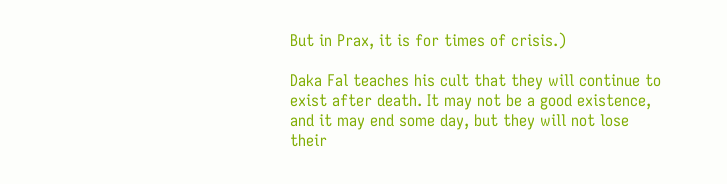But in Prax, it is for times of crisis.)

Daka Fal teaches his cult that they will continue to exist after death. It may not be a good existence, and it may end some day, but they will not lose their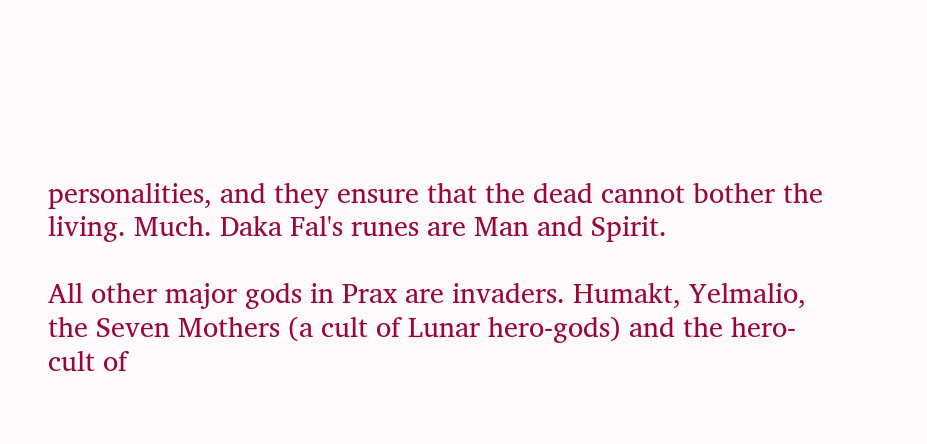personalities, and they ensure that the dead cannot bother the living. Much. Daka Fal's runes are Man and Spirit.

All other major gods in Prax are invaders. Humakt, Yelmalio, the Seven Mothers (a cult of Lunar hero-gods) and the hero-cult of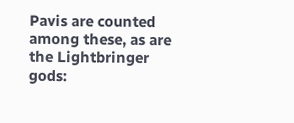Pavis are counted among these, as are the Lightbringer gods: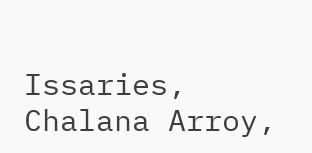Issaries, Chalana Arroy,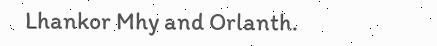Lhankor Mhy and Orlanth.